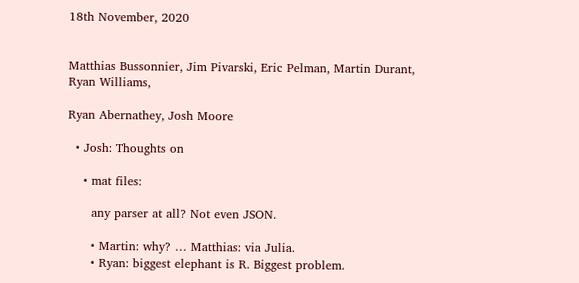18th November, 2020


Matthias Bussonnier, Jim Pivarski, Eric Pelman, Martin Durant, Ryan Williams,

Ryan Abernathey, Josh Moore

  • Josh: Thoughts on

    • mat files:

      any parser at all? Not even JSON.

      • Martin: why? … Matthias: via Julia.
      • Ryan: biggest elephant is R. Biggest problem.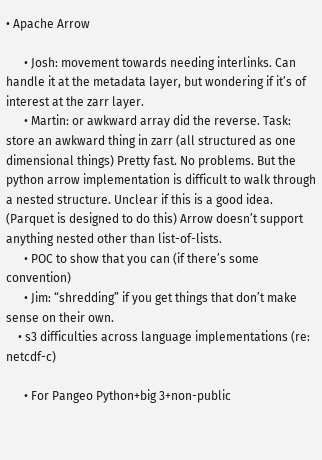• Apache Arrow

      • Josh: movement towards needing interlinks. Can handle it at the metadata layer, but wondering if it’s of interest at the zarr layer.
      • Martin: or awkward array did the reverse. Task: store an awkward thing in zarr (all structured as one dimensional things) Pretty fast. No problems. But the python arrow implementation is difficult to walk through a nested structure. Unclear if this is a good idea. (Parquet is designed to do this) Arrow doesn’t support anything nested other than list-of-lists.
      • POC to show that you can (if there’s some convention)
      • Jim: “shredding” if you get things that don’t make sense on their own.
    • s3 difficulties across language implementations (re: netcdf-c)

      • For Pangeo Python+big 3+non-public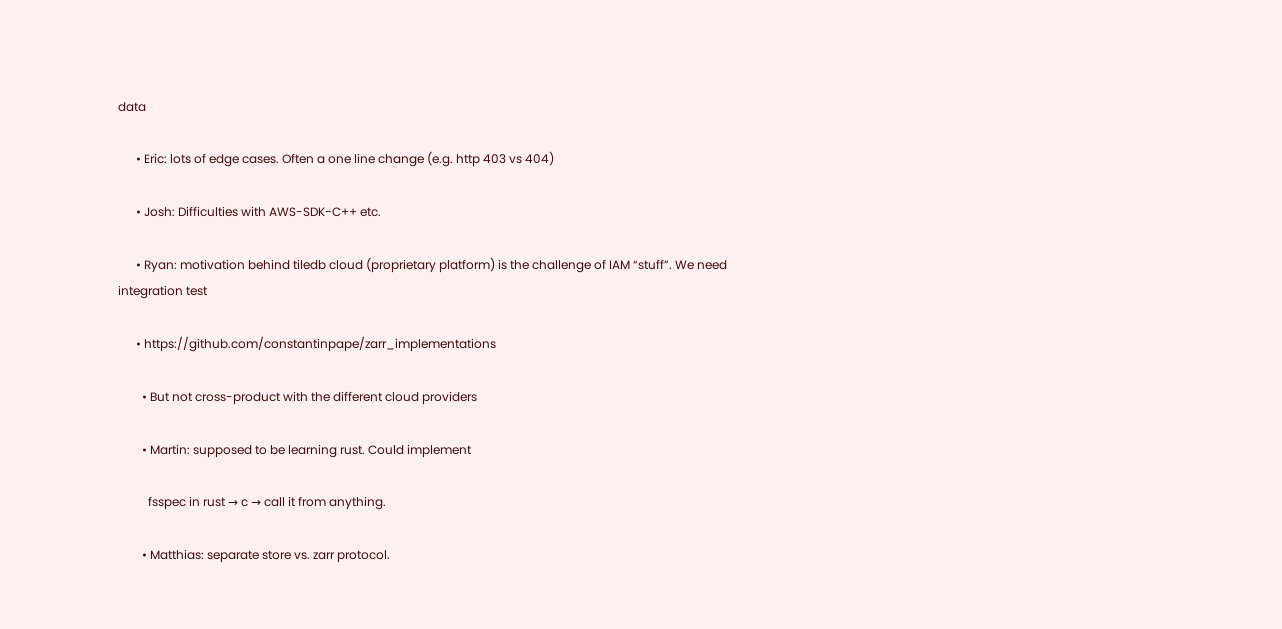data

      • Eric: lots of edge cases. Often a one line change (e.g. http 403 vs 404)

      • Josh: Difficulties with AWS-SDK-C++ etc.

      • Ryan: motivation behind tiledb cloud (proprietary platform) is the challenge of IAM “stuff”. We need integration test

      • https://github.com/constantinpape/zarr_implementations

        • But not cross-product with the different cloud providers

        • Martin: supposed to be learning rust. Could implement

          fsspec in rust → c → call it from anything.

        • Matthias: separate store vs. zarr protocol.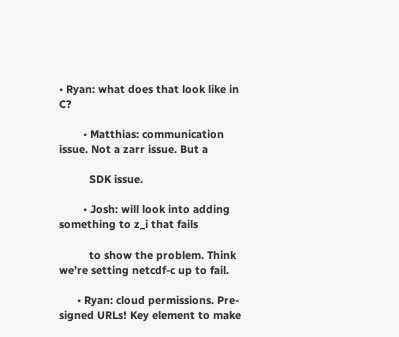• Ryan: what does that look like in C?

        • Matthias: communication issue. Not a zarr issue. But a

          SDK issue.

        • Josh: will look into adding something to z_i that fails

          to show the problem. Think we’re setting netcdf-c up to fail.

      • Ryan: cloud permissions. Pre-signed URLs! Key element to make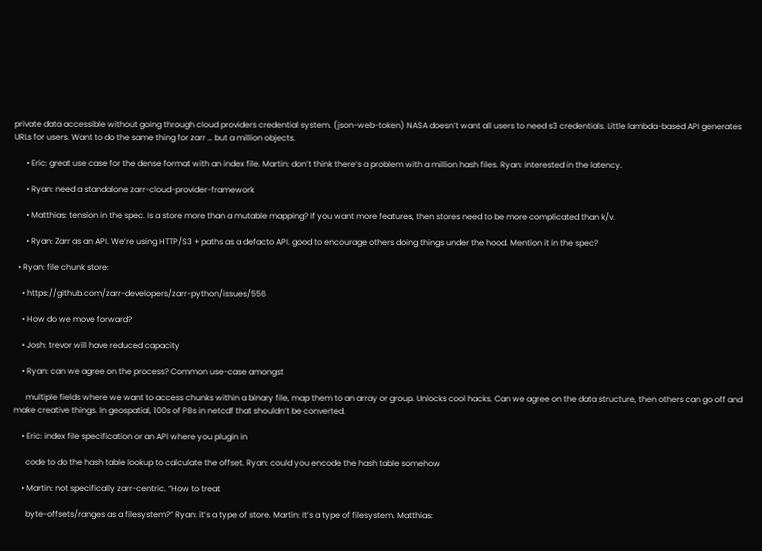private data accessible without going through cloud providers credential system. (json-web-token) NASA doesn’t want all users to need s3 credentials. Little lambda-based API generates URLs for users. Want to do the same thing for zarr … but a million objects.

      • Eric: great use case for the dense format with an index file. Martin: don’t think there’s a problem with a million hash files. Ryan: interested in the latency.

      • Ryan: need a standalone zarr-cloud-provider-framework

      • Matthias: tension in the spec. Is a store more than a mutable mapping? If you want more features, then stores need to be more complicated than k/v.

      • Ryan: Zarr as an API. We’re using HTTP/S3 + paths as a defacto API. good to encourage others doing things under the hood. Mention it in the spec?

  • Ryan: file chunk store:

    • https://github.com/zarr-developers/zarr-python/issues/556

    • How do we move forward?

    • Josh: trevor will have reduced capacity

    • Ryan: can we agree on the process? Common use-case amongst

      multiple fields where we want to access chunks within a binary file, map them to an array or group. Unlocks cool hacks. Can we agree on the data structure, then others can go off and make creative things. In geospatial, 100s of PBs in netcdf that shouldn’t be converted.

    • Eric: index file specification or an API where you plugin in

      code to do the hash table lookup to calculate the offset. Ryan: could you encode the hash table somehow

    • Martin: not specifically zarr-centric. “How to treat

      byte-offsets/ranges as a filesystem?” Ryan: it’s a type of store. Martin: It’s a type of filesystem. Matthias: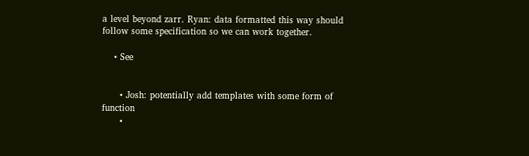a level beyond zarr. Ryan: data formatted this way should follow some specification so we can work together.

    • See


      • Josh: potentially add templates with some form of function
      •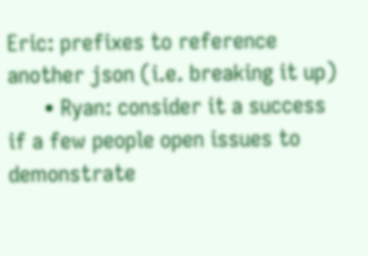Eric: prefixes to reference another json (i.e. breaking it up)
      • Ryan: consider it a success if a few people open issues to demonstrate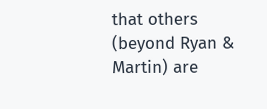that others (beyond Ryan & Martin) are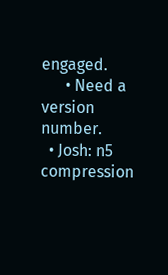engaged.
      • Need a version number.
  • Josh: n5 compression